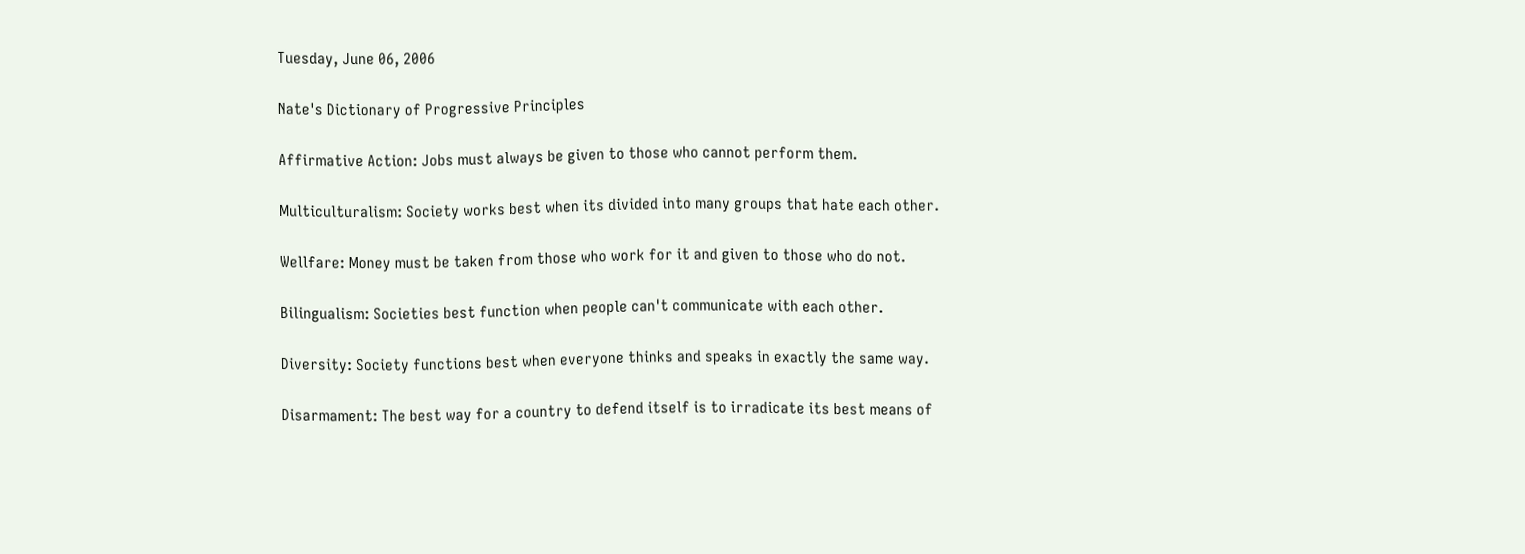Tuesday, June 06, 2006

Nate's Dictionary of Progressive Principles

Affirmative Action: Jobs must always be given to those who cannot perform them.

Multiculturalism: Society works best when its divided into many groups that hate each other.

Wellfare: Money must be taken from those who work for it and given to those who do not.

Bilingualism: Societies best function when people can't communicate with each other.

Diversity: Society functions best when everyone thinks and speaks in exactly the same way.

Disarmament: The best way for a country to defend itself is to irradicate its best means of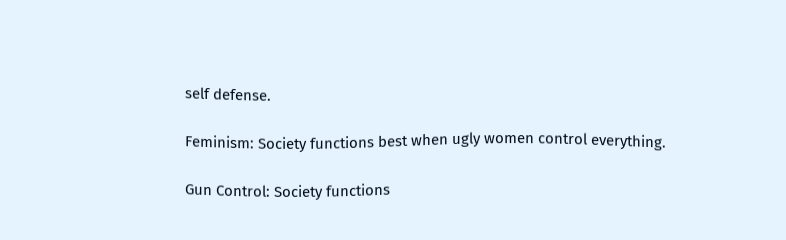self defense.

Feminism: Society functions best when ugly women control everything.

Gun Control: Society functions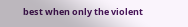best when only the violent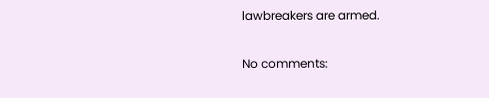lawbreakers are armed.

No comments: